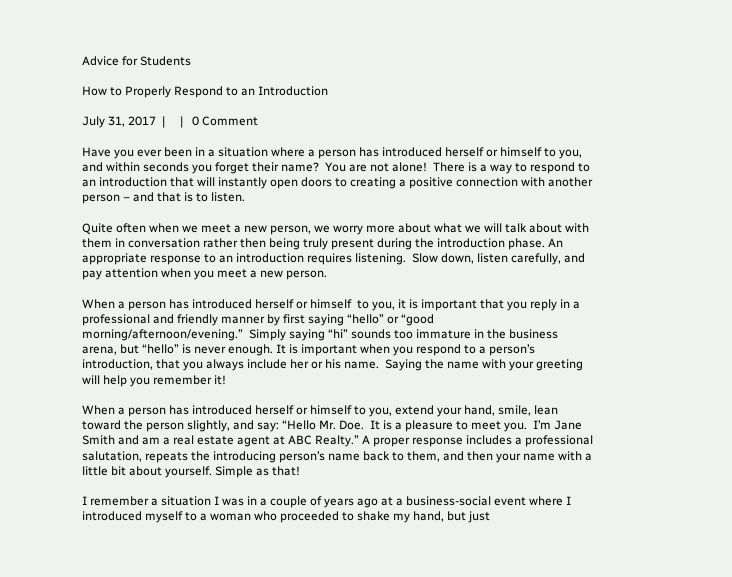Advice for Students

How to Properly Respond to an Introduction

July 31, 2017  |     |   0 Comment

Have you ever been in a situation where a person has introduced herself or himself to you, and within seconds you forget their name?  You are not alone!  There is a way to respond to an introduction that will instantly open doors to creating a positive connection with another person – and that is to listen.

Quite often when we meet a new person, we worry more about what we will talk about with them in conversation rather then being truly present during the introduction phase. An appropriate response to an introduction requires listening.  Slow down, listen carefully, and pay attention when you meet a new person.

When a person has introduced herself or himself  to you, it is important that you reply in a professional and friendly manner by first saying “hello” or “good morning/afternoon/evening.”  Simply saying “hi” sounds too immature in the business arena, but “hello” is never enough. It is important when you respond to a person’s introduction, that you always include her or his name.  Saying the name with your greeting will help you remember it!

When a person has introduced herself or himself to you, extend your hand, smile, lean toward the person slightly, and say: “Hello Mr. Doe.  It is a pleasure to meet you.  I’m Jane Smith and am a real estate agent at ABC Realty.” A proper response includes a professional salutation, repeats the introducing person’s name back to them, and then your name with a little bit about yourself. Simple as that!

I remember a situation I was in a couple of years ago at a business-social event where I introduced myself to a woman who proceeded to shake my hand, but just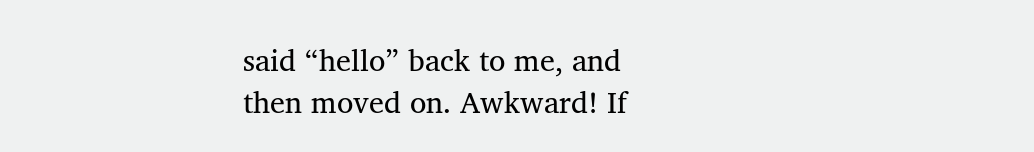said “hello” back to me, and then moved on. Awkward! If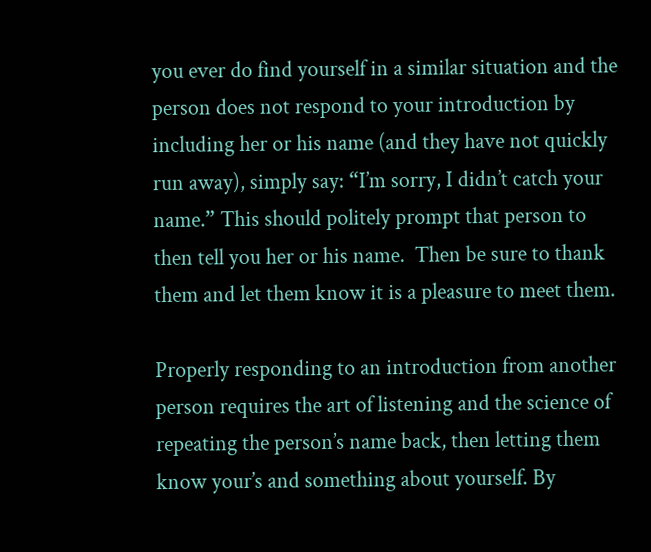you ever do find yourself in a similar situation and the person does not respond to your introduction by including her or his name (and they have not quickly run away), simply say: “I’m sorry, I didn’t catch your name.” This should politely prompt that person to then tell you her or his name.  Then be sure to thank them and let them know it is a pleasure to meet them.

Properly responding to an introduction from another person requires the art of listening and the science of repeating the person’s name back, then letting them know your’s and something about yourself. By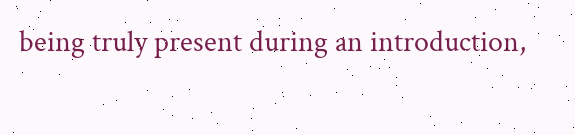being truly present during an introduction,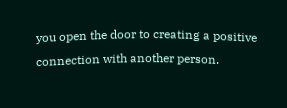you open the door to creating a positive connection with another person.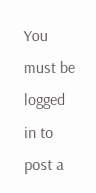You must be logged in to post a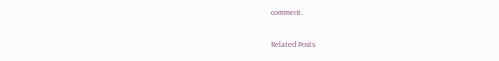comment.

Related Posts